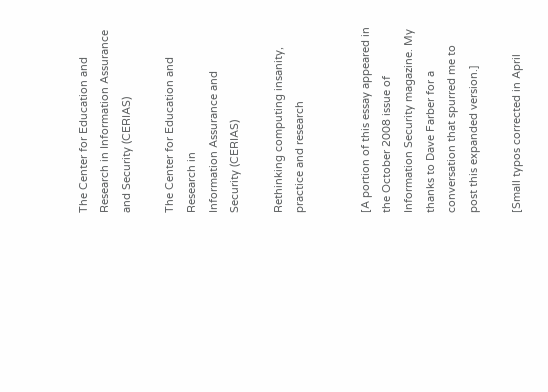The Center for Education and Research in Information Assurance and Security (CERIAS)

The Center for Education and Research in
Information Assurance and Security (CERIAS)

Rethinking computing insanity, practice and research


[A portion of this essay appeared in the October 2008 issue of Information Security magazine. My thanks to Dave Farber for a conversation that spurred me to post this expanded version.]

[Small typos corrected in April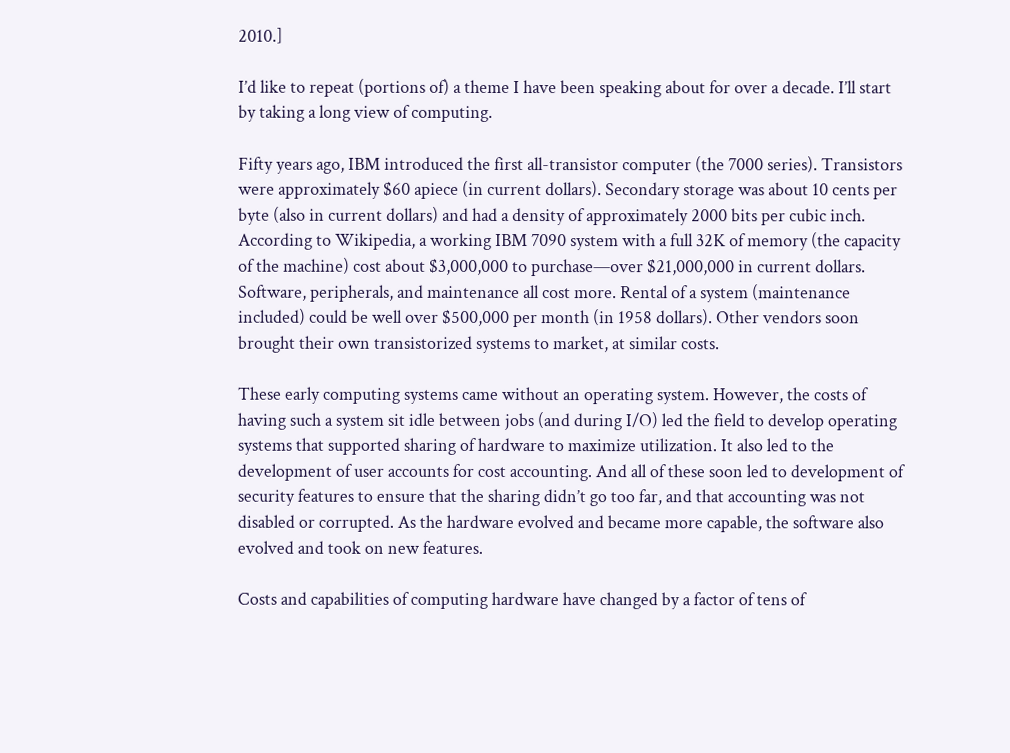2010.]

I’d like to repeat (portions of) a theme I have been speaking about for over a decade. I’ll start by taking a long view of computing.

Fifty years ago, IBM introduced the first all-transistor computer (the 7000 series). Transistors were approximately $60 apiece (in current dollars). Secondary storage was about 10 cents per byte (also in current dollars) and had a density of approximately 2000 bits per cubic inch. According to Wikipedia, a working IBM 7090 system with a full 32K of memory (the capacity of the machine) cost about $3,000,000 to purchase—over $21,000,000 in current dollars. Software, peripherals, and maintenance all cost more. Rental of a system (maintenance included) could be well over $500,000 per month (in 1958 dollars). Other vendors soon brought their own transistorized systems to market, at similar costs.

These early computing systems came without an operating system. However, the costs of having such a system sit idle between jobs (and during I/O) led the field to develop operating systems that supported sharing of hardware to maximize utilization. It also led to the development of user accounts for cost accounting. And all of these soon led to development of security features to ensure that the sharing didn’t go too far, and that accounting was not disabled or corrupted. As the hardware evolved and became more capable, the software also evolved and took on new features.

Costs and capabilities of computing hardware have changed by a factor of tens of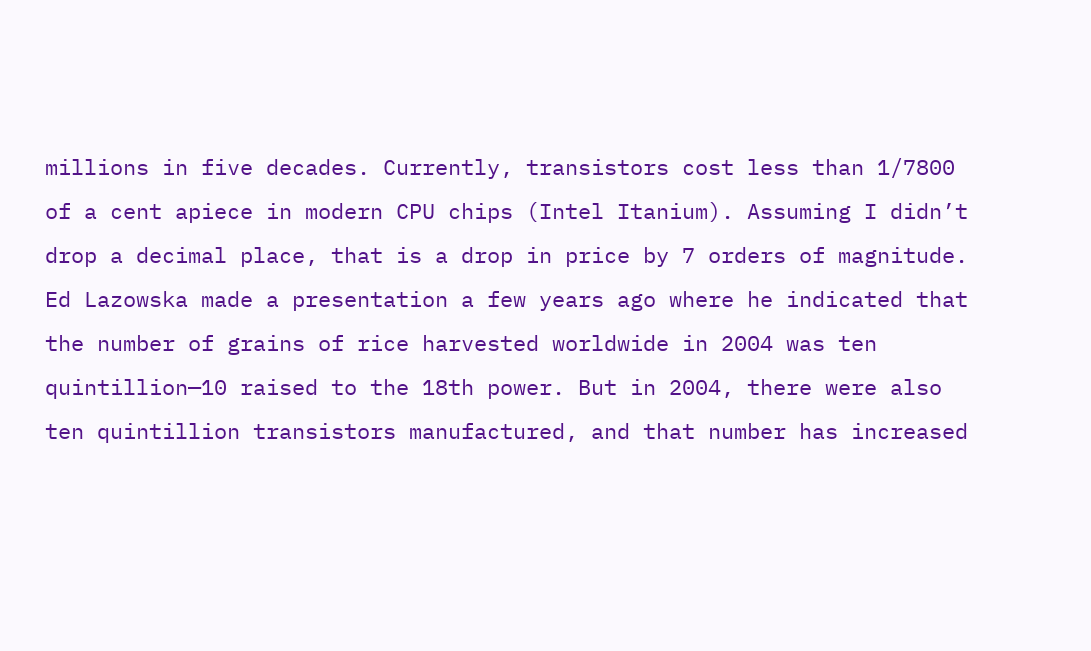millions in five decades. Currently, transistors cost less than 1/7800 of a cent apiece in modern CPU chips (Intel Itanium). Assuming I didn’t drop a decimal place, that is a drop in price by 7 orders of magnitude.  Ed Lazowska made a presentation a few years ago where he indicated that the number of grains of rice harvested worldwide in 2004 was ten quintillion—10 raised to the 18th power. But in 2004, there were also ten quintillion transistors manufactured, and that number has increased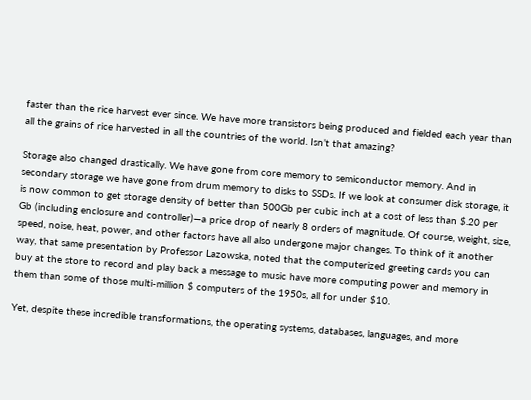faster than the rice harvest ever since. We have more transistors being produced and fielded each year than all the grains of rice harvested in all the countries of the world. Isn’t that amazing?

Storage also changed drastically. We have gone from core memory to semiconductor memory. And in secondary storage we have gone from drum memory to disks to SSDs. If we look at consumer disk storage, it is now common to get storage density of better than 500Gb per cubic inch at a cost of less than $.20 per Gb (including enclosure and controller)—a price drop of nearly 8 orders of magnitude. Of course, weight, size, speed, noise, heat, power, and other factors have all also undergone major changes. To think of it another way, that same presentation by Professor Lazowska, noted that the computerized greeting cards you can buy at the store to record and play back a message to music have more computing power and memory in them than some of those multi-million $ computers of the 1950s, all for under $10.

Yet, despite these incredible transformations, the operating systems, databases, languages, and more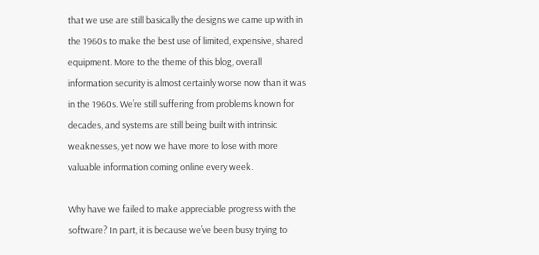that we use are still basically the designs we came up with in the 1960s to make the best use of limited, expensive, shared equipment. More to the theme of this blog, overall information security is almost certainly worse now than it was in the 1960s. We’re still suffering from problems known for decades, and systems are still being built with intrinsic weaknesses, yet now we have more to lose with more valuable information coming online every week.

Why have we failed to make appreciable progress with the software? In part, it is because we’ve been busy trying to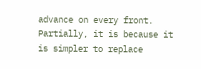advance on every front. Partially, it is because it is simpler to replace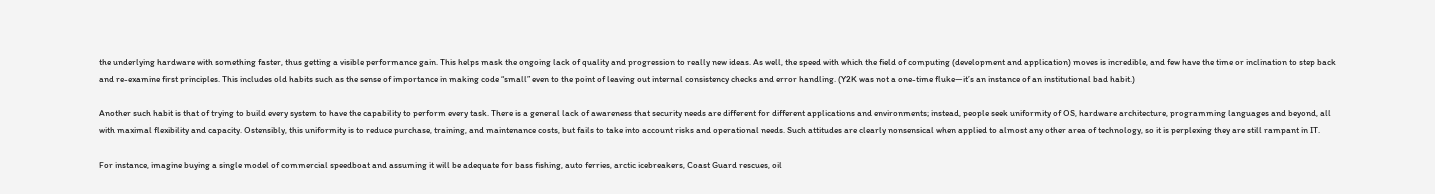the underlying hardware with something faster, thus getting a visible performance gain. This helps mask the ongoing lack of quality and progression to really new ideas. As well, the speed with which the field of computing (development and application) moves is incredible, and few have the time or inclination to step back and re-examine first principles. This includes old habits such as the sense of importance in making code “small” even to the point of leaving out internal consistency checks and error handling. (Y2K was not a one-time fluke—it’s an instance of an institutional bad habit.)

Another such habit is that of trying to build every system to have the capability to perform every task. There is a general lack of awareness that security needs are different for different applications and environments; instead, people seek uniformity of OS, hardware architecture, programming languages and beyond, all with maximal flexibility and capacity. Ostensibly, this uniformity is to reduce purchase, training, and maintenance costs, but fails to take into account risks and operational needs. Such attitudes are clearly nonsensical when applied to almost any other area of technology, so it is perplexing they are still rampant in IT.

For instance, imagine buying a single model of commercial speedboat and assuming it will be adequate for bass fishing, auto ferries, arctic icebreakers, Coast Guard rescues, oil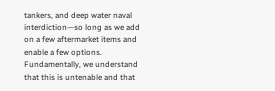tankers, and deep water naval interdiction—so long as we add on a few aftermarket items and enable a few options. Fundamentally, we understand that this is untenable and that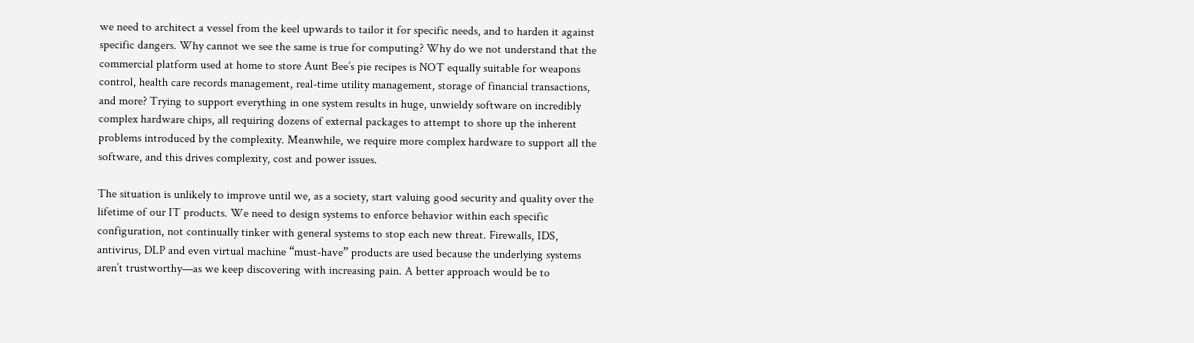we need to architect a vessel from the keel upwards to tailor it for specific needs, and to harden it against specific dangers. Why cannot we see the same is true for computing? Why do we not understand that the commercial platform used at home to store Aunt Bee’s pie recipes is NOT equally suitable for weapons control, health care records management, real-time utility management, storage of financial transactions, and more? Trying to support everything in one system results in huge, unwieldy software on incredibly complex hardware chips, all requiring dozens of external packages to attempt to shore up the inherent problems introduced by the complexity. Meanwhile, we require more complex hardware to support all the software, and this drives complexity, cost and power issues.

The situation is unlikely to improve until we, as a society, start valuing good security and quality over the lifetime of our IT products. We need to design systems to enforce behavior within each specific configuration, not continually tinker with general systems to stop each new threat. Firewalls, IDS, antivirus, DLP and even virtual machine “must-have” products are used because the underlying systems aren’t trustworthy—as we keep discovering with increasing pain. A better approach would be to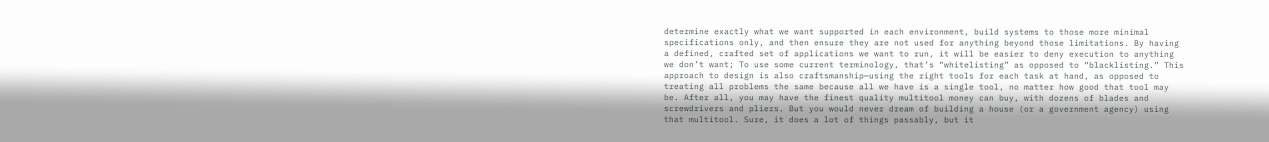determine exactly what we want supported in each environment, build systems to those more minimal specifications only, and then ensure they are not used for anything beyond those limitations. By having a defined, crafted set of applications we want to run, it will be easier to deny execution to anything we don’t want; To use some current terminology, that’s “whitelisting” as opposed to “blacklisting.” This approach to design is also craftsmanship—using the right tools for each task at hand, as opposed to treating all problems the same because all we have is a single tool, no matter how good that tool may be. After all, you may have the finest quality multitool money can buy, with dozens of blades and screwdrivers and pliers. But you would never dream of building a house (or a government agency) using that multitool. Sure, it does a lot of things passably, but it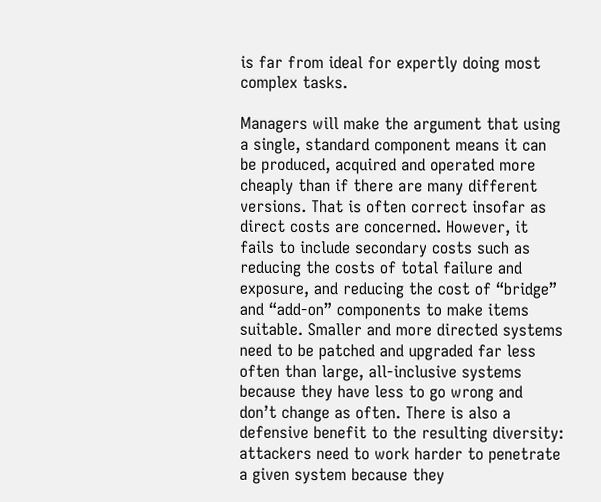is far from ideal for expertly doing most complex tasks.

Managers will make the argument that using a single, standard component means it can be produced, acquired and operated more cheaply than if there are many different versions. That is often correct insofar as direct costs are concerned. However, it fails to include secondary costs such as reducing the costs of total failure and exposure, and reducing the cost of “bridge” and “add-on” components to make items suitable. Smaller and more directed systems need to be patched and upgraded far less often than large, all-inclusive systems because they have less to go wrong and don’t change as often. There is also a defensive benefit to the resulting diversity: attackers need to work harder to penetrate a given system because they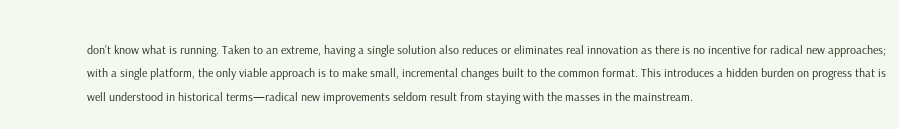don’t know what is running. Taken to an extreme, having a single solution also reduces or eliminates real innovation as there is no incentive for radical new approaches; with a single platform, the only viable approach is to make small, incremental changes built to the common format. This introduces a hidden burden on progress that is well understood in historical terms—radical new improvements seldom result from staying with the masses in the mainstream.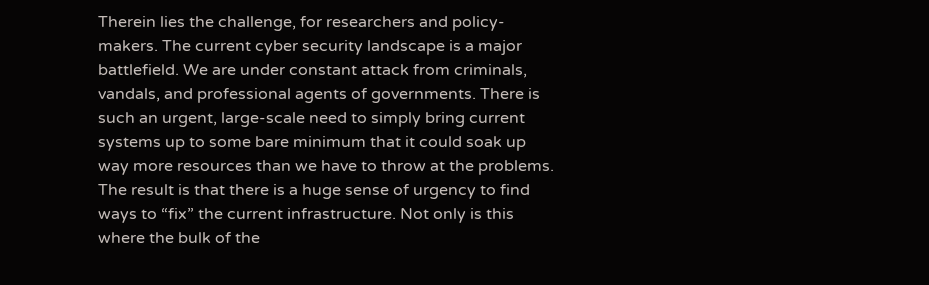Therein lies the challenge, for researchers and policy-makers. The current cyber security landscape is a major battlefield. We are under constant attack from criminals, vandals, and professional agents of governments. There is such an urgent, large-scale need to simply bring current systems up to some bare minimum that it could soak up way more resources than we have to throw at the problems. The result is that there is a huge sense of urgency to find ways to “fix” the current infrastructure. Not only is this where the bulk of the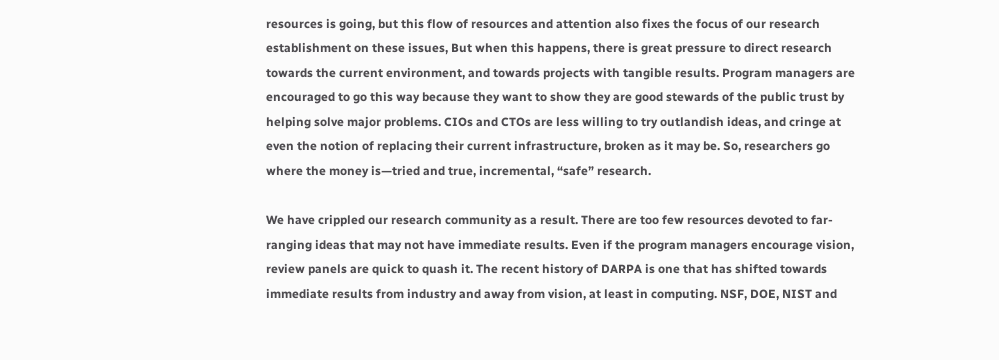resources is going, but this flow of resources and attention also fixes the focus of our research establishment on these issues, But when this happens, there is great pressure to direct research towards the current environment, and towards projects with tangible results. Program managers are encouraged to go this way because they want to show they are good stewards of the public trust by helping solve major problems. CIOs and CTOs are less willing to try outlandish ideas, and cringe at even the notion of replacing their current infrastructure, broken as it may be. So, researchers go where the money is—tried and true, incremental, “safe” research.

We have crippled our research community as a result. There are too few resources devoted to far-ranging ideas that may not have immediate results. Even if the program managers encourage vision, review panels are quick to quash it. The recent history of DARPA is one that has shifted towards immediate results from industry and away from vision, at least in computing. NSF, DOE, NIST and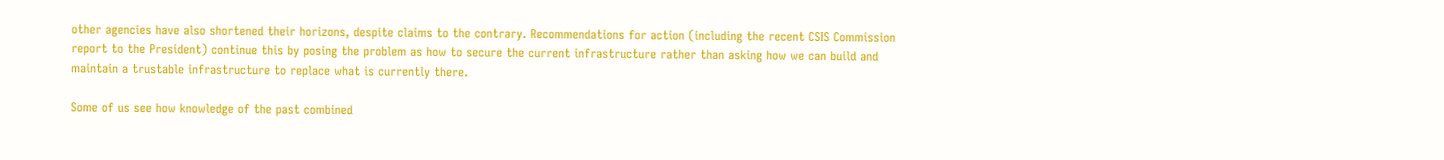other agencies have also shortened their horizons, despite claims to the contrary. Recommendations for action (including the recent CSIS Commission report to the President) continue this by posing the problem as how to secure the current infrastructure rather than asking how we can build and maintain a trustable infrastructure to replace what is currently there.

Some of us see how knowledge of the past combined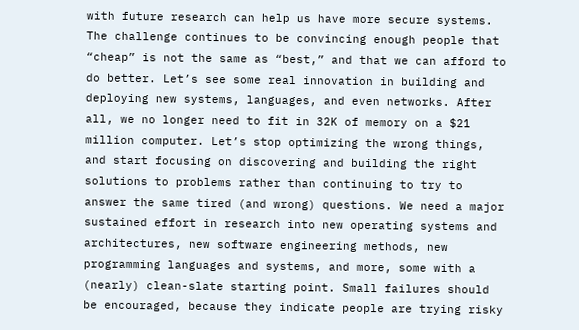with future research can help us have more secure systems. The challenge continues to be convincing enough people that “cheap” is not the same as “best,” and that we can afford to do better. Let’s see some real innovation in building and deploying new systems, languages, and even networks. After all, we no longer need to fit in 32K of memory on a $21 million computer. Let’s stop optimizing the wrong things, and start focusing on discovering and building the right solutions to problems rather than continuing to try to answer the same tired (and wrong) questions. We need a major sustained effort in research into new operating systems and architectures, new software engineering methods, new programming languages and systems, and more, some with a (nearly) clean-slate starting point. Small failures should be encouraged, because they indicate people are trying risky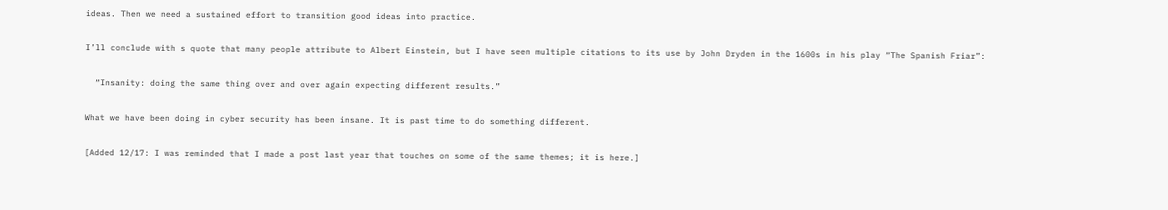ideas. Then we need a sustained effort to transition good ideas into practice.

I’ll conclude with s quote that many people attribute to Albert Einstein, but I have seen multiple citations to its use by John Dryden in the 1600s in his play “The Spanish Friar”:

  “Insanity: doing the same thing over and over again expecting different results.”

What we have been doing in cyber security has been insane. It is past time to do something different.

[Added 12/17: I was reminded that I made a post last year that touches on some of the same themes; it is here.]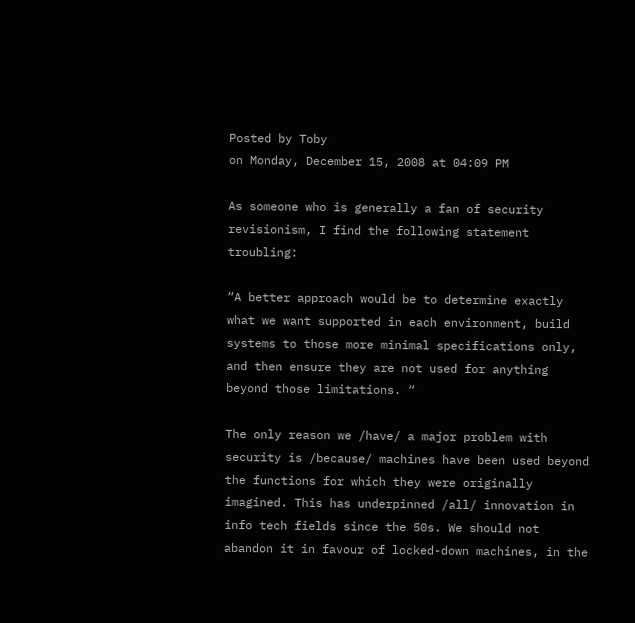Posted by Toby
on Monday, December 15, 2008 at 04:09 PM

As someone who is generally a fan of security revisionism, I find the following statement troubling:

“A better approach would be to determine exactly what we want supported in each environment, build systems to those more minimal specifications only, and then ensure they are not used for anything beyond those limitations. “

The only reason we /have/ a major problem with security is /because/ machines have been used beyond the functions for which they were originally imagined. This has underpinned /all/ innovation in info tech fields since the 50s. We should not abandon it in favour of locked-down machines, in the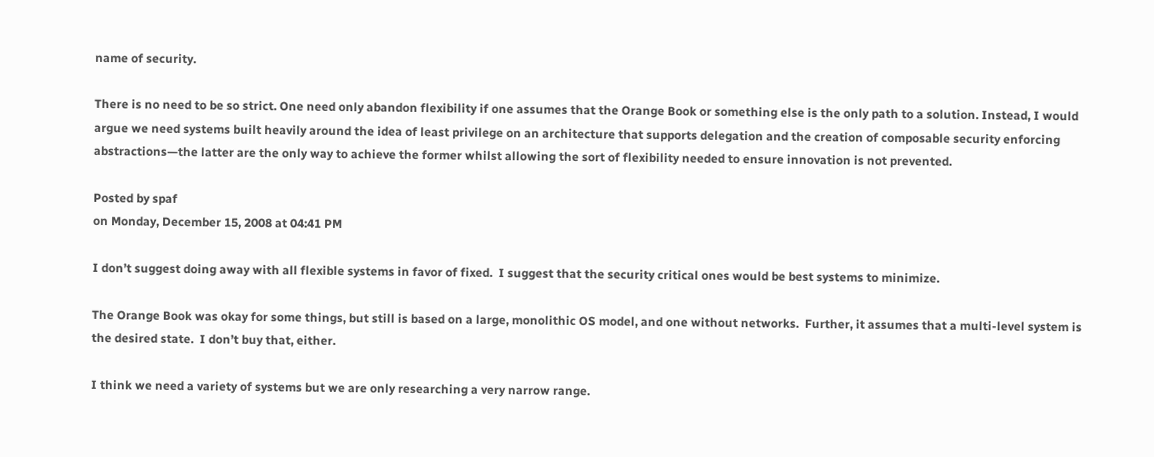name of security.

There is no need to be so strict. One need only abandon flexibility if one assumes that the Orange Book or something else is the only path to a solution. Instead, I would argue we need systems built heavily around the idea of least privilege on an architecture that supports delegation and the creation of composable security enforcing abstractions—the latter are the only way to achieve the former whilst allowing the sort of flexibility needed to ensure innovation is not prevented.

Posted by spaf
on Monday, December 15, 2008 at 04:41 PM

I don’t suggest doing away with all flexible systems in favor of fixed.  I suggest that the security critical ones would be best systems to minimize.

The Orange Book was okay for some things, but still is based on a large, monolithic OS model, and one without networks.  Further, it assumes that a multi-level system is the desired state.  I don’t buy that, either.

I think we need a variety of systems but we are only researching a very narrow range.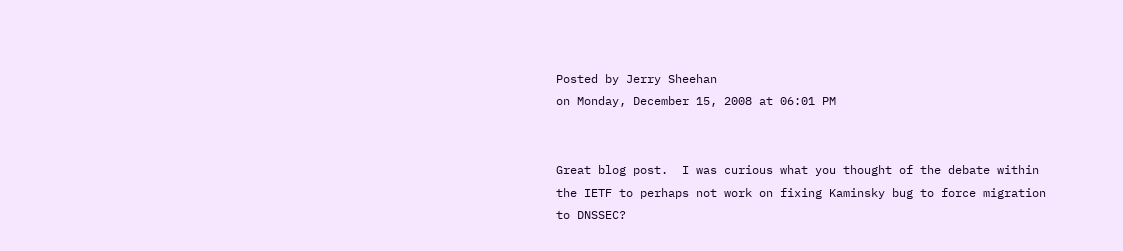Posted by Jerry Sheehan
on Monday, December 15, 2008 at 06:01 PM


Great blog post.  I was curious what you thought of the debate within the IETF to perhaps not work on fixing Kaminsky bug to force migration to DNSSEC?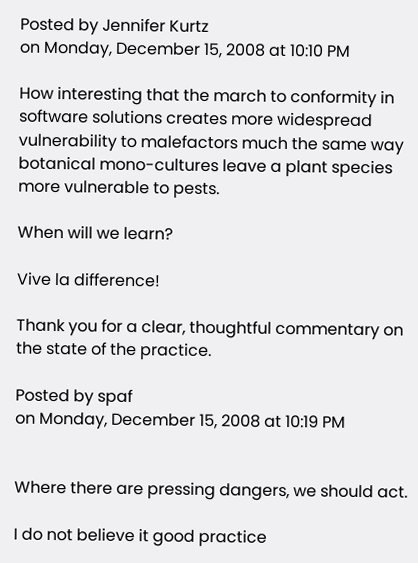Posted by Jennifer Kurtz
on Monday, December 15, 2008 at 10:10 PM

How interesting that the march to conformity in software solutions creates more widespread vulnerability to malefactors much the same way botanical mono-cultures leave a plant species more vulnerable to pests.

When will we learn?

Vive la difference!

Thank you for a clear, thoughtful commentary on the state of the practice.

Posted by spaf
on Monday, December 15, 2008 at 10:19 PM


Where there are pressing dangers, we should act.

I do not believe it good practice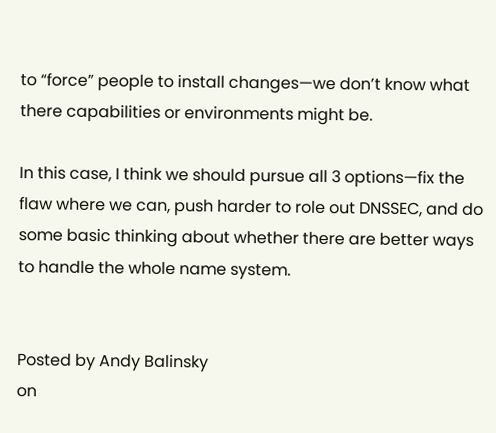to “force” people to install changes—we don’t know what there capabilities or environments might be.

In this case, I think we should pursue all 3 options—fix the flaw where we can, push harder to role out DNSSEC, and do some basic thinking about whether there are better ways to handle the whole name system.


Posted by Andy Balinsky
on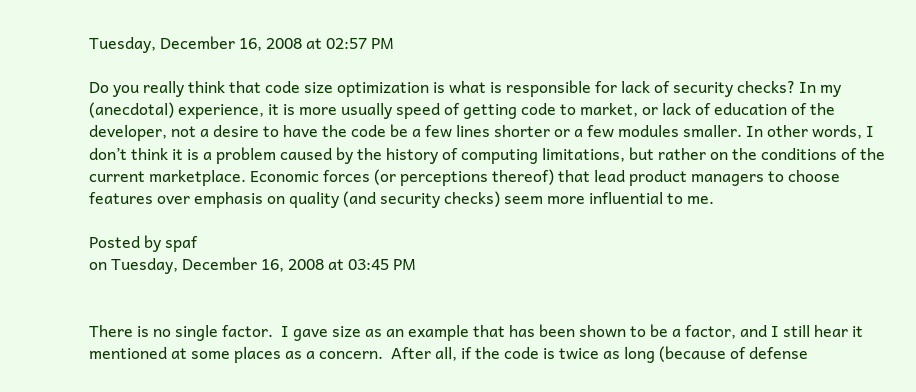Tuesday, December 16, 2008 at 02:57 PM

Do you really think that code size optimization is what is responsible for lack of security checks? In my (anecdotal) experience, it is more usually speed of getting code to market, or lack of education of the developer, not a desire to have the code be a few lines shorter or a few modules smaller. In other words, I don’t think it is a problem caused by the history of computing limitations, but rather on the conditions of the current marketplace. Economic forces (or perceptions thereof) that lead product managers to choose features over emphasis on quality (and security checks) seem more influential to me.

Posted by spaf
on Tuesday, December 16, 2008 at 03:45 PM


There is no single factor.  I gave size as an example that has been shown to be a factor, and I still hear it mentioned at some places as a concern.  After all, if the code is twice as long (because of defense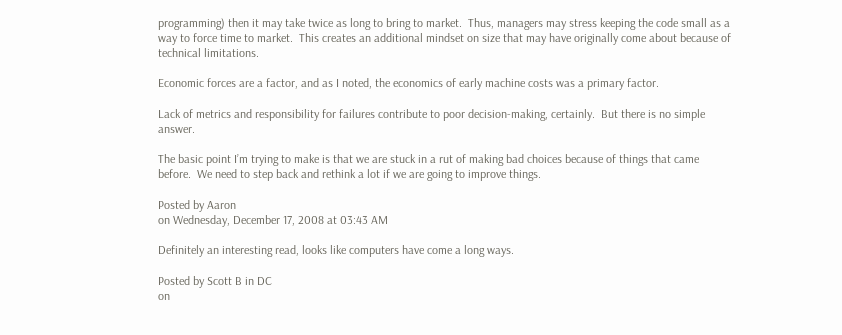programming) then it may take twice as long to bring to market.  Thus, managers may stress keeping the code small as a way to force time to market.  This creates an additional mindset on size that may have originally come about because of technical limitations.

Economic forces are a factor, and as I noted, the economics of early machine costs was a primary factor.

Lack of metrics and responsibility for failures contribute to poor decision-making, certainly.  But there is no simple answer.

The basic point I’m trying to make is that we are stuck in a rut of making bad choices because of things that came before.  We need to step back and rethink a lot if we are going to improve things.

Posted by Aaron
on Wednesday, December 17, 2008 at 03:43 AM

Definitely an interesting read, looks like computers have come a long ways.

Posted by Scott B in DC
on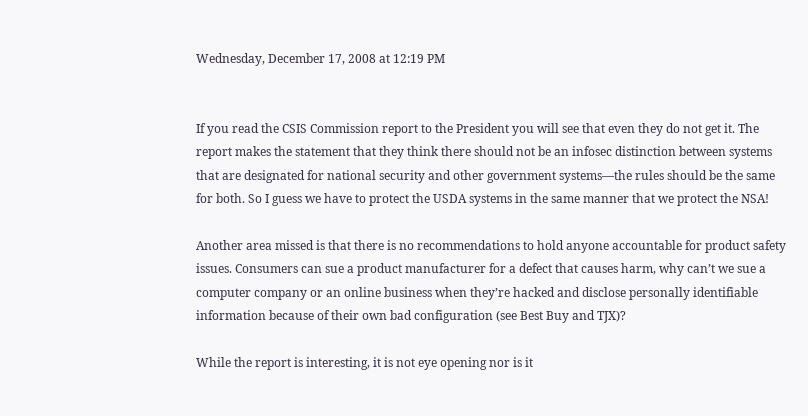Wednesday, December 17, 2008 at 12:19 PM


If you read the CSIS Commission report to the President you will see that even they do not get it. The report makes the statement that they think there should not be an infosec distinction between systems that are designated for national security and other government systems—the rules should be the same for both. So I guess we have to protect the USDA systems in the same manner that we protect the NSA!

Another area missed is that there is no recommendations to hold anyone accountable for product safety issues. Consumers can sue a product manufacturer for a defect that causes harm, why can’t we sue a computer company or an online business when they’re hacked and disclose personally identifiable information because of their own bad configuration (see Best Buy and TJX)?

While the report is interesting, it is not eye opening nor is it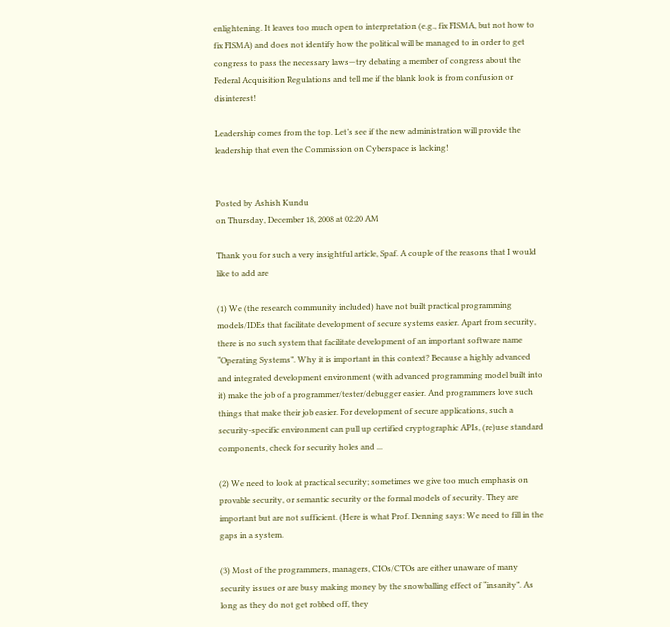enlightening. It leaves too much open to interpretation (e.g., fix FISMA, but not how to fix FISMA) and does not identify how the political will be managed to in order to get congress to pass the necessary laws—try debating a member of congress about the Federal Acquisition Regulations and tell me if the blank look is from confusion or disinterest!

Leadership comes from the top. Let’s see if the new administration will provide the leadership that even the Commission on Cyberspace is lacking!


Posted by Ashish Kundu
on Thursday, December 18, 2008 at 02:20 AM

Thank you for such a very insightful article, Spaf. A couple of the reasons that I would like to add are

(1) We (the research community included) have not built practical programming models/IDEs that facilitate development of secure systems easier. Apart from security, there is no such system that facilitate development of an important software name “Operating Systems”. Why it is important in this context? Because a highly advanced and integrated development environment (with advanced programming model built into it) make the job of a programmer/tester/debugger easier. And programmers love such things that make their job easier. For development of secure applications, such a security-specific environment can pull up certified cryptographic APIs, (re)use standard components, check for security holes and ...

(2) We need to look at practical security; sometimes we give too much emphasis on provable security, or semantic security or the formal models of security. They are important but are not sufficient. (Here is what Prof. Denning says: We need to fill in the gaps in a system.

(3) Most of the programmers, managers, CIOs/CTOs are either unaware of many security issues or are busy making money by the snowballing effect of “insanity”. As long as they do not get robbed off, they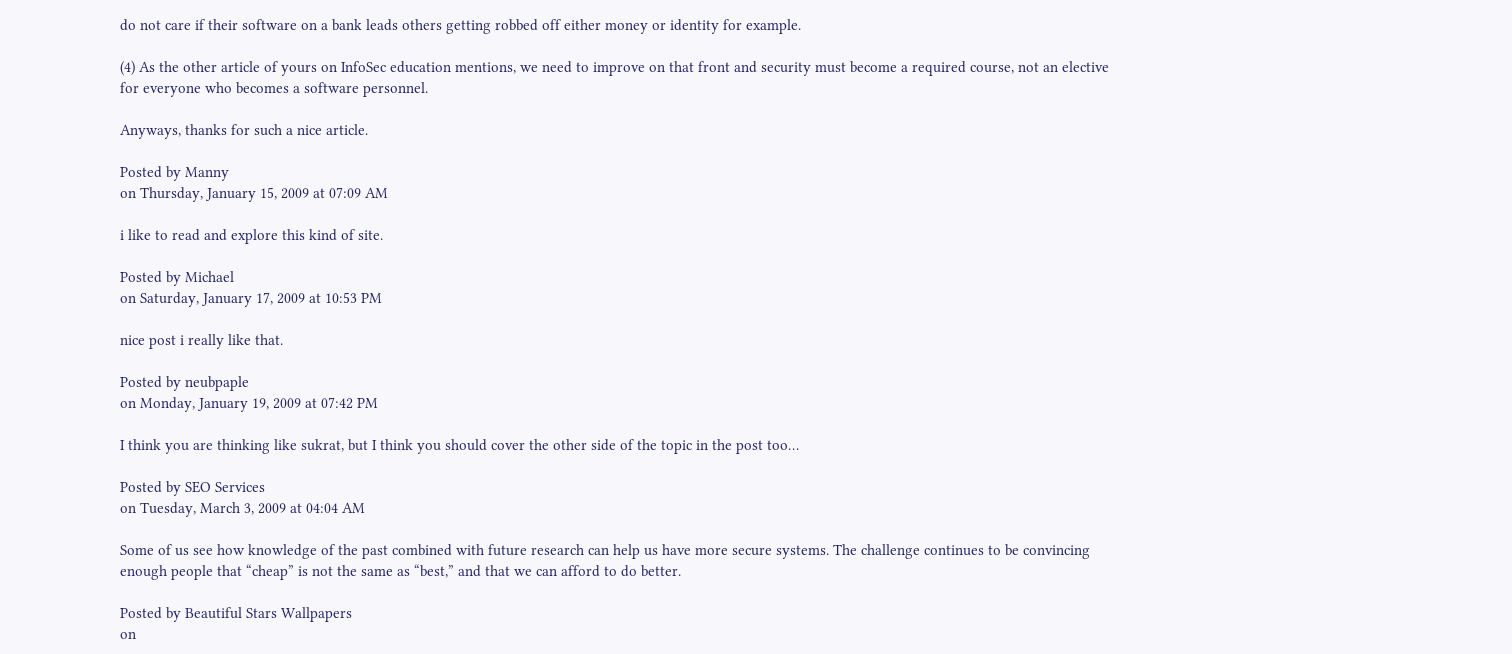do not care if their software on a bank leads others getting robbed off either money or identity for example.

(4) As the other article of yours on InfoSec education mentions, we need to improve on that front and security must become a required course, not an elective for everyone who becomes a software personnel.

Anyways, thanks for such a nice article.

Posted by Manny
on Thursday, January 15, 2009 at 07:09 AM

i like to read and explore this kind of site.

Posted by Michael
on Saturday, January 17, 2009 at 10:53 PM

nice post i really like that.

Posted by neubpaple
on Monday, January 19, 2009 at 07:42 PM

I think you are thinking like sukrat, but I think you should cover the other side of the topic in the post too…

Posted by SEO Services
on Tuesday, March 3, 2009 at 04:04 AM

Some of us see how knowledge of the past combined with future research can help us have more secure systems. The challenge continues to be convincing enough people that “cheap” is not the same as “best,” and that we can afford to do better.

Posted by Beautiful Stars Wallpapers
on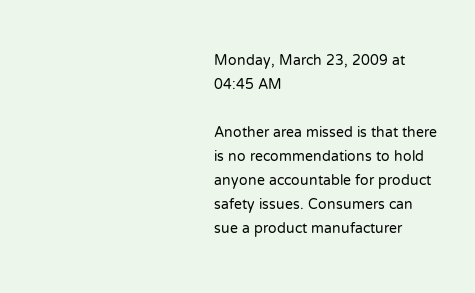Monday, March 23, 2009 at 04:45 AM

Another area missed is that there is no recommendations to hold anyone accountable for product safety issues. Consumers can sue a product manufacturer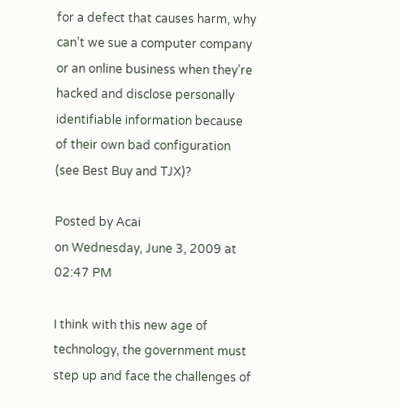for a defect that causes harm, why can’t we sue a computer company or an online business when they’re hacked and disclose personally identifiable information because of their own bad configuration (see Best Buy and TJX)?

Posted by Acai
on Wednesday, June 3, 2009 at 02:47 PM

I think with this new age of technology, the government must step up and face the challenges of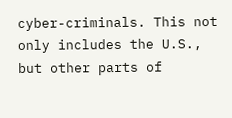cyber-criminals. This not only includes the U.S., but other parts of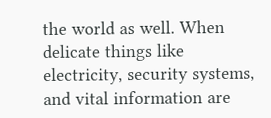the world as well. When delicate things like electricity, security systems, and vital information are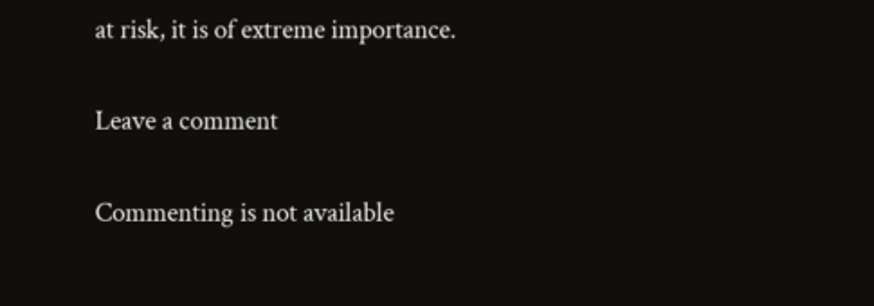at risk, it is of extreme importance.

Leave a comment

Commenting is not available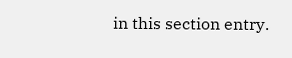in this section entry.